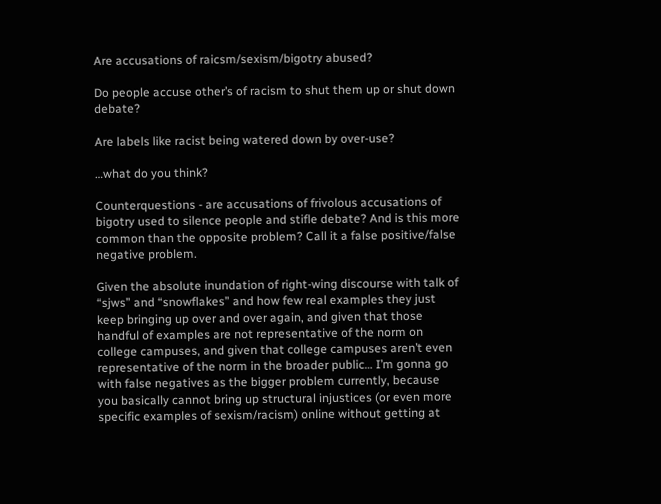Are accusations of raicsm/sexism/bigotry abused?

Do people accuse other’s of racism to shut them up or shut down debate?

Are labels like racist being watered down by over-use?

…what do you think?

Counterquestions - are accusations of frivolous accusations of bigotry used to silence people and stifle debate? And is this more common than the opposite problem? Call it a false positive/false negative problem.

Given the absolute inundation of right-wing discourse with talk of “sjws” and “snowflakes” and how few real examples they just keep bringing up over and over again, and given that those handful of examples are not representative of the norm on college campuses, and given that college campuses aren’t even representative of the norm in the broader public… I’m gonna go with false negatives as the bigger problem currently, because you basically cannot bring up structural injustices (or even more specific examples of sexism/racism) online without getting at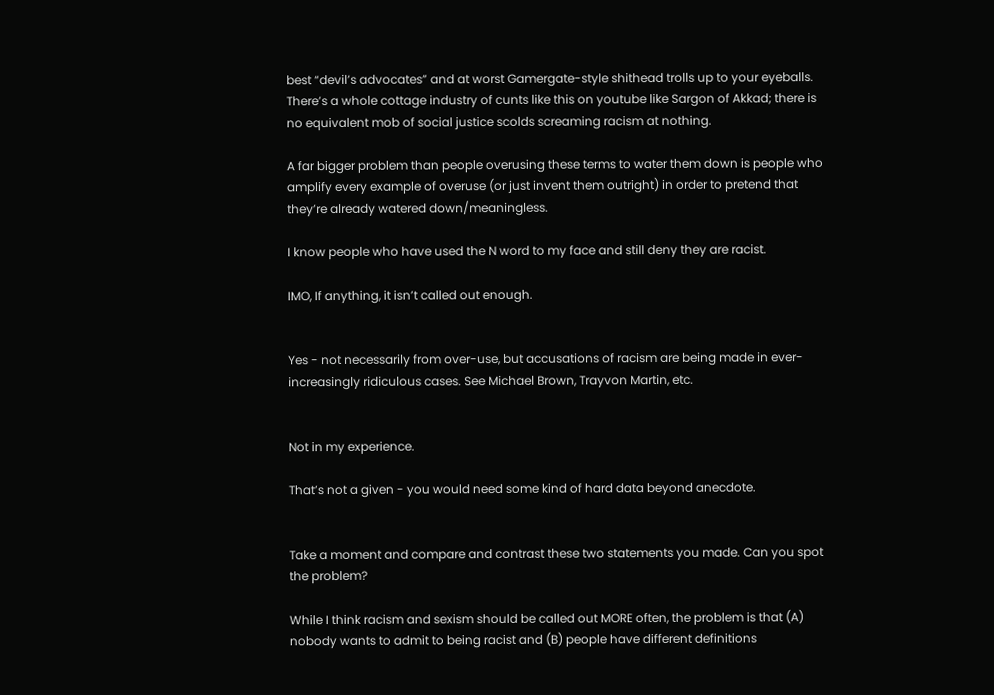best “devil’s advocates” and at worst Gamergate-style shithead trolls up to your eyeballs. There’s a whole cottage industry of cunts like this on youtube like Sargon of Akkad; there is no equivalent mob of social justice scolds screaming racism at nothing.

A far bigger problem than people overusing these terms to water them down is people who amplify every example of overuse (or just invent them outright) in order to pretend that they’re already watered down/meaningless.

I know people who have used the N word to my face and still deny they are racist.

IMO, If anything, it isn’t called out enough.


Yes - not necessarily from over-use, but accusations of racism are being made in ever-increasingly ridiculous cases. See Michael Brown, Trayvon Martin, etc.


Not in my experience.

That’s not a given - you would need some kind of hard data beyond anecdote.


Take a moment and compare and contrast these two statements you made. Can you spot the problem?

While I think racism and sexism should be called out MORE often, the problem is that (A) nobody wants to admit to being racist and (B) people have different definitions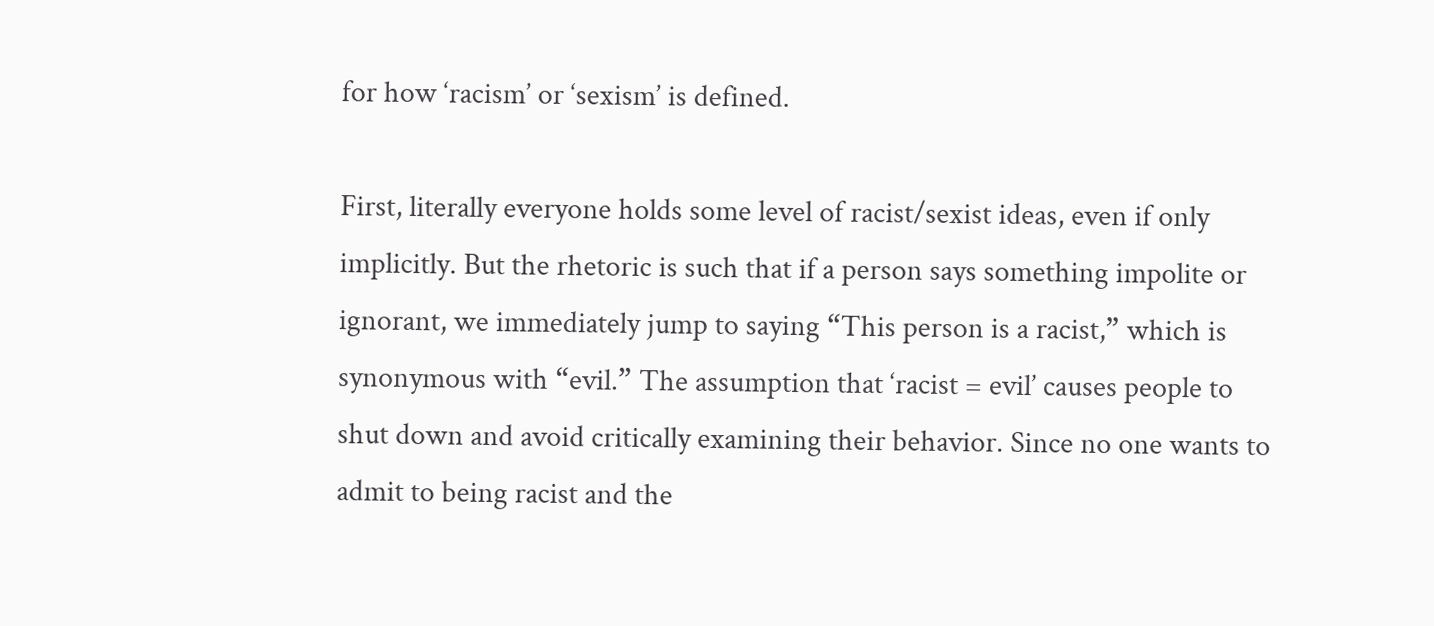for how ‘racism’ or ‘sexism’ is defined.

First, literally everyone holds some level of racist/sexist ideas, even if only implicitly. But the rhetoric is such that if a person says something impolite or ignorant, we immediately jump to saying “This person is a racist,” which is synonymous with “evil.” The assumption that ‘racist = evil’ causes people to shut down and avoid critically examining their behavior. Since no one wants to admit to being racist and the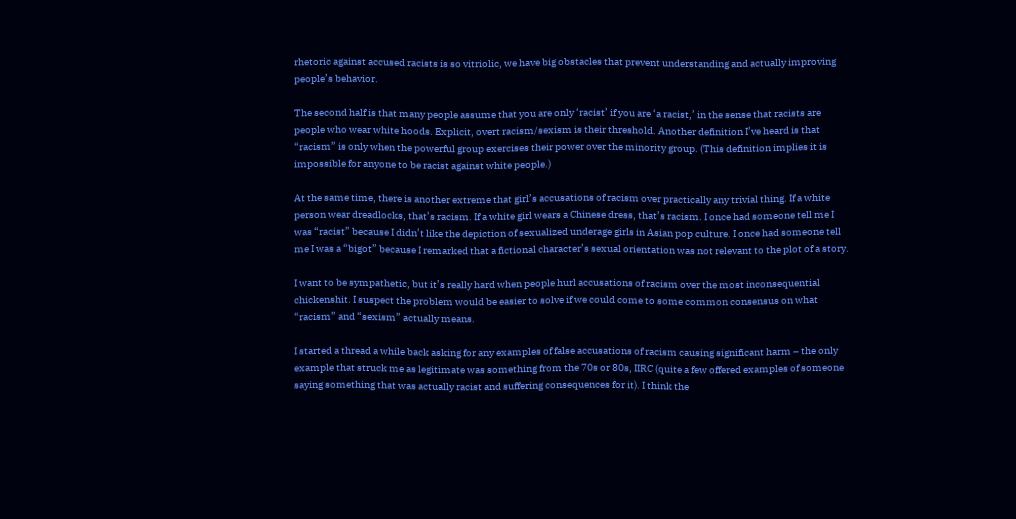rhetoric against accused racists is so vitriolic, we have big obstacles that prevent understanding and actually improving people’s behavior.

The second half is that many people assume that you are only ‘racist’ if you are ‘a racist,’ in the sense that racists are people who wear white hoods. Explicit, overt racism/sexism is their threshold. Another definition I’ve heard is that “racism” is only when the powerful group exercises their power over the minority group. (This definition implies it is impossible for anyone to be racist against white people.)

At the same time, there is another extreme that girl’s accusations of racism over practically any trivial thing. If a white person wear dreadlocks, that’s racism. If a white girl wears a Chinese dress, that’s racism. I once had someone tell me I was “racist” because I didn’t like the depiction of sexualized underage girls in Asian pop culture. I once had someone tell me I was a “bigot” because I remarked that a fictional character’s sexual orientation was not relevant to the plot of a story.

I want to be sympathetic, but it’s really hard when people hurl accusations of racism over the most inconsequential chickenshit. I suspect the problem would be easier to solve if we could come to some common consensus on what “racism” and “sexism” actually means.

I started a thread a while back asking for any examples of false accusations of racism causing significant harm – the only example that struck me as legitimate was something from the 70s or 80s, IIRC (quite a few offered examples of someone saying something that was actually racist and suffering consequences for it). I think the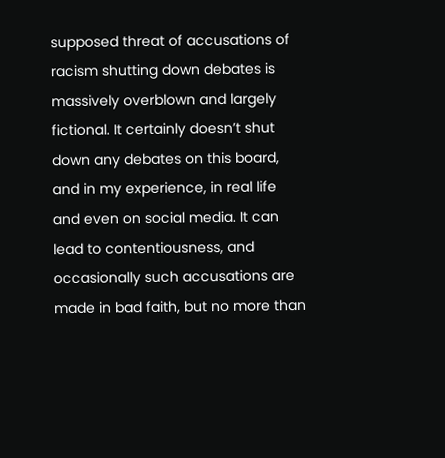supposed threat of accusations of racism shutting down debates is massively overblown and largely fictional. It certainly doesn’t shut down any debates on this board, and in my experience, in real life and even on social media. It can lead to contentiousness, and occasionally such accusations are made in bad faith, but no more than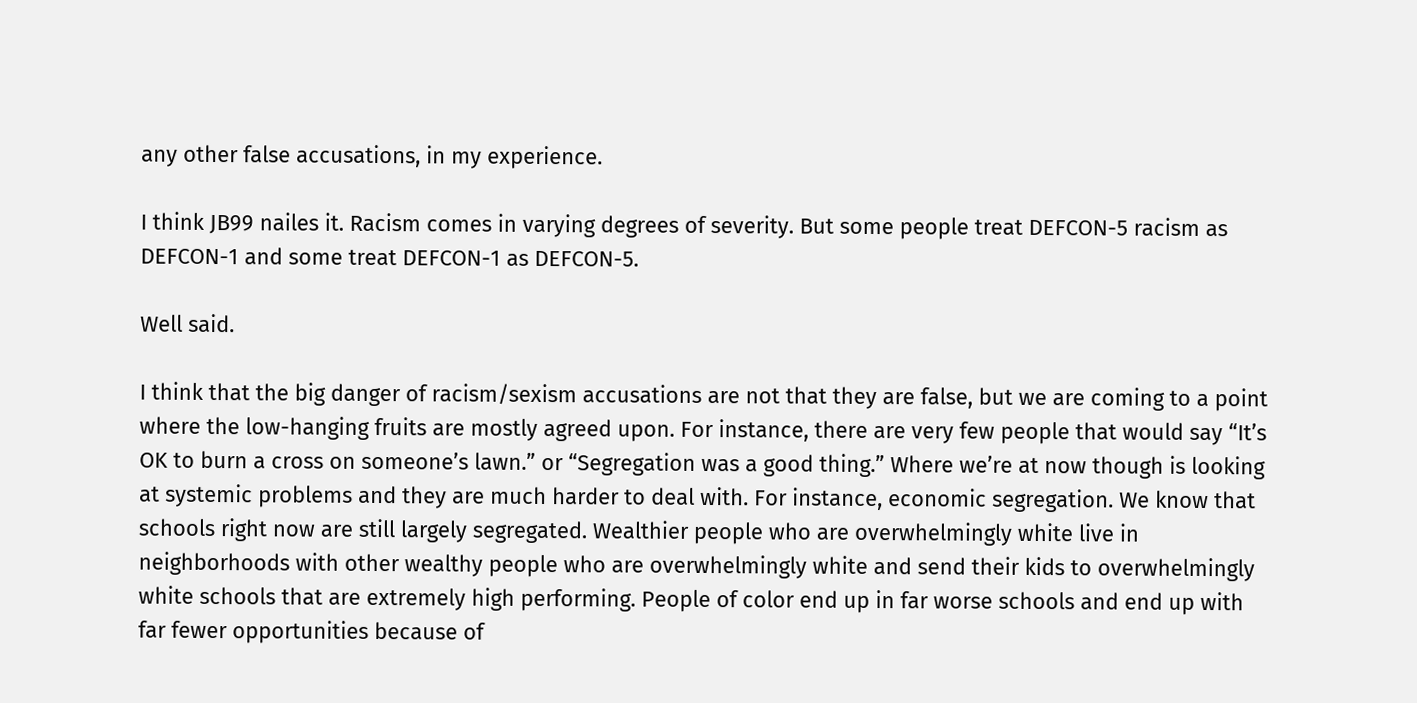any other false accusations, in my experience.

I think JB99 nailes it. Racism comes in varying degrees of severity. But some people treat DEFCON-5 racism as DEFCON-1 and some treat DEFCON-1 as DEFCON-5.

Well said.

I think that the big danger of racism/sexism accusations are not that they are false, but we are coming to a point where the low-hanging fruits are mostly agreed upon. For instance, there are very few people that would say “It’s OK to burn a cross on someone’s lawn.” or “Segregation was a good thing.” Where we’re at now though is looking at systemic problems and they are much harder to deal with. For instance, economic segregation. We know that schools right now are still largely segregated. Wealthier people who are overwhelmingly white live in neighborhoods with other wealthy people who are overwhelmingly white and send their kids to overwhelmingly white schools that are extremely high performing. People of color end up in far worse schools and end up with far fewer opportunities because of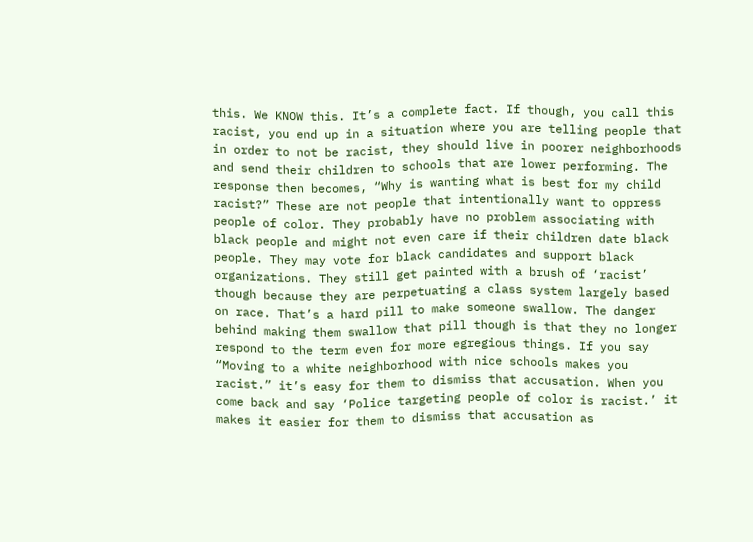this. We KNOW this. It’s a complete fact. If though, you call this racist, you end up in a situation where you are telling people that in order to not be racist, they should live in poorer neighborhoods and send their children to schools that are lower performing. The response then becomes, “Why is wanting what is best for my child racist?” These are not people that intentionally want to oppress people of color. They probably have no problem associating with black people and might not even care if their children date black people. They may vote for black candidates and support black organizations. They still get painted with a brush of ‘racist’ though because they are perpetuating a class system largely based on race. That’s a hard pill to make someone swallow. The danger behind making them swallow that pill though is that they no longer respond to the term even for more egregious things. If you say “Moving to a white neighborhood with nice schools makes you racist.” it’s easy for them to dismiss that accusation. When you come back and say ‘Police targeting people of color is racist.’ it makes it easier for them to dismiss that accusation as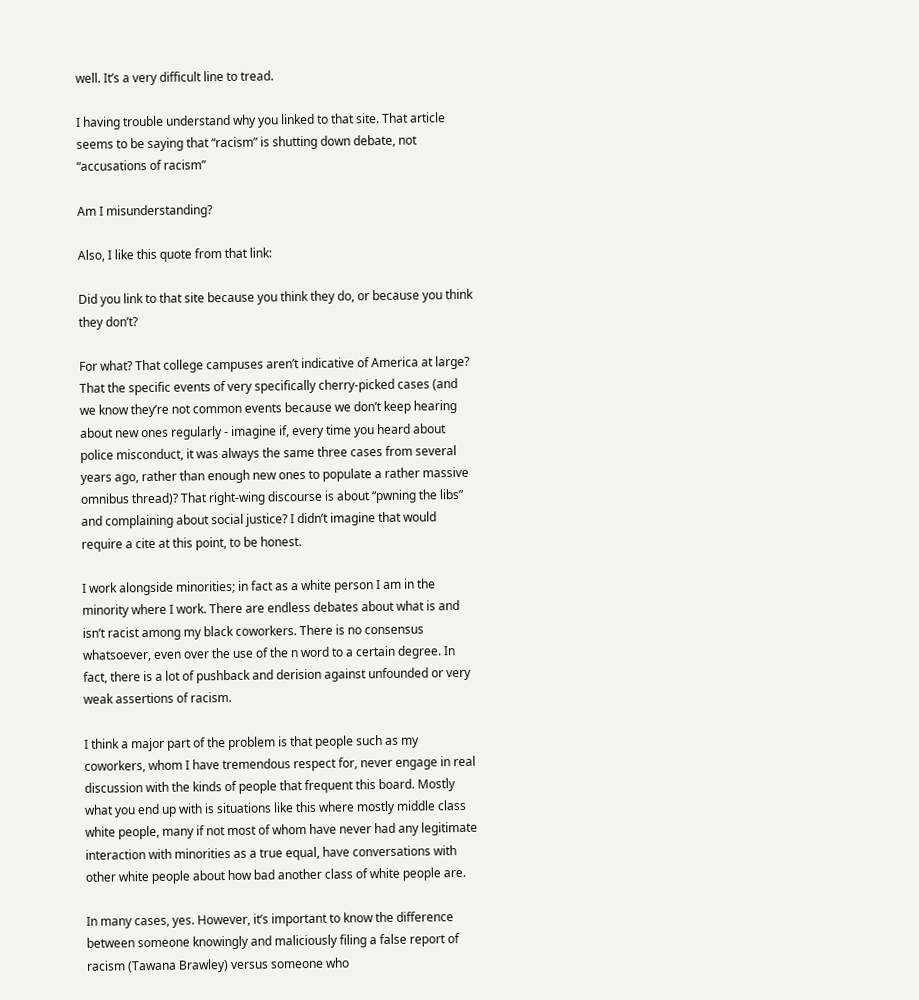well. It’s a very difficult line to tread.

I having trouble understand why you linked to that site. That article seems to be saying that “racism” is shutting down debate, not “accusations of racism”

Am I misunderstanding?

Also, I like this quote from that link:

Did you link to that site because you think they do, or because you think they don’t?

For what? That college campuses aren’t indicative of America at large? That the specific events of very specifically cherry-picked cases (and we know they’re not common events because we don’t keep hearing about new ones regularly - imagine if, every time you heard about police misconduct, it was always the same three cases from several years ago, rather than enough new ones to populate a rather massive omnibus thread)? That right-wing discourse is about “pwning the libs” and complaining about social justice? I didn’t imagine that would require a cite at this point, to be honest.

I work alongside minorities; in fact as a white person I am in the minority where I work. There are endless debates about what is and isn’t racist among my black coworkers. There is no consensus whatsoever, even over the use of the n word to a certain degree. In fact, there is a lot of pushback and derision against unfounded or very weak assertions of racism.

I think a major part of the problem is that people such as my coworkers, whom I have tremendous respect for, never engage in real discussion with the kinds of people that frequent this board. Mostly what you end up with is situations like this where mostly middle class white people, many if not most of whom have never had any legitimate interaction with minorities as a true equal, have conversations with other white people about how bad another class of white people are.

In many cases, yes. However, it’s important to know the difference between someone knowingly and maliciously filing a false report of racism (Tawana Brawley) versus someone who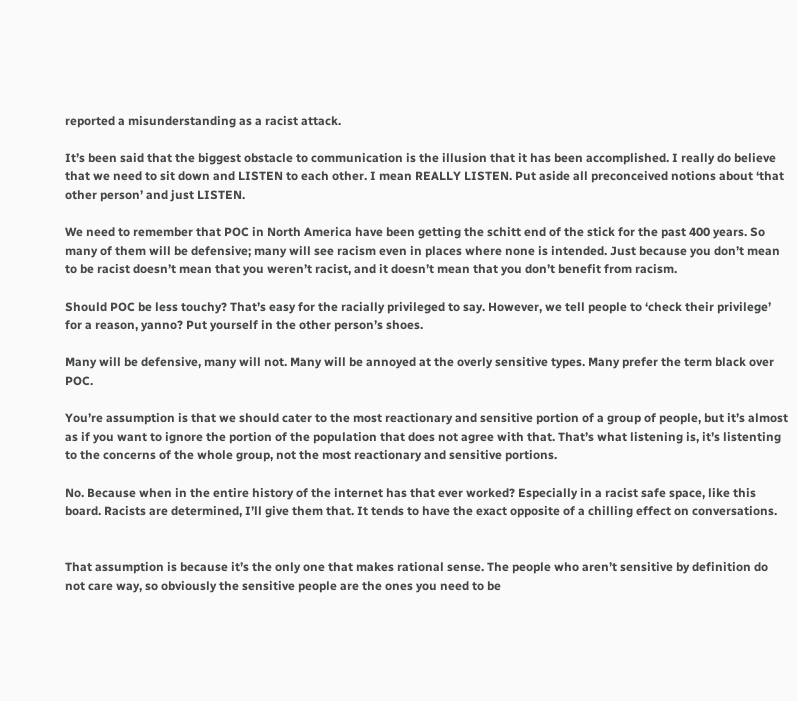reported a misunderstanding as a racist attack.

It’s been said that the biggest obstacle to communication is the illusion that it has been accomplished. I really do believe that we need to sit down and LISTEN to each other. I mean REALLY LISTEN. Put aside all preconceived notions about ‘that other person’ and just LISTEN.

We need to remember that POC in North America have been getting the schitt end of the stick for the past 400 years. So many of them will be defensive; many will see racism even in places where none is intended. Just because you don’t mean to be racist doesn’t mean that you weren’t racist, and it doesn’t mean that you don’t benefit from racism.

Should POC be less touchy? That’s easy for the racially privileged to say. However, we tell people to ‘check their privilege’ for a reason, yanno? Put yourself in the other person’s shoes.

Many will be defensive, many will not. Many will be annoyed at the overly sensitive types. Many prefer the term black over POC.

You’re assumption is that we should cater to the most reactionary and sensitive portion of a group of people, but it’s almost as if you want to ignore the portion of the population that does not agree with that. That’s what listening is, it’s listenting to the concerns of the whole group, not the most reactionary and sensitive portions.

No. Because when in the entire history of the internet has that ever worked? Especially in a racist safe space, like this board. Racists are determined, I’ll give them that. It tends to have the exact opposite of a chilling effect on conversations.


That assumption is because it’s the only one that makes rational sense. The people who aren’t sensitive by definition do not care way, so obviously the sensitive people are the ones you need to be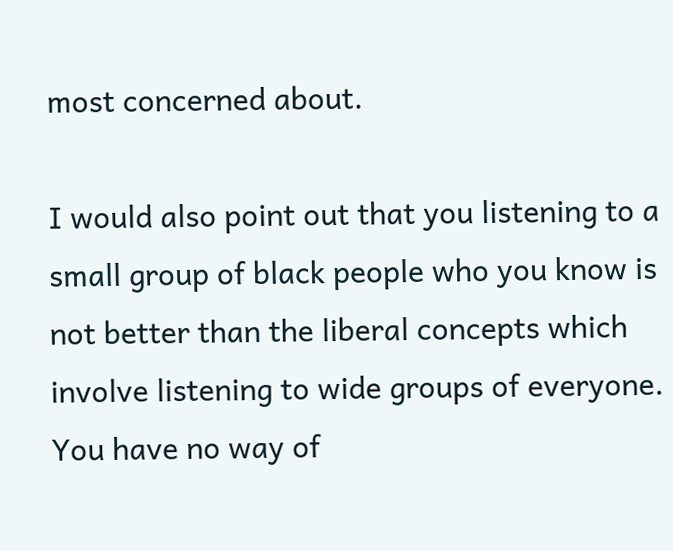most concerned about.

I would also point out that you listening to a small group of black people who you know is not better than the liberal concepts which involve listening to wide groups of everyone. You have no way of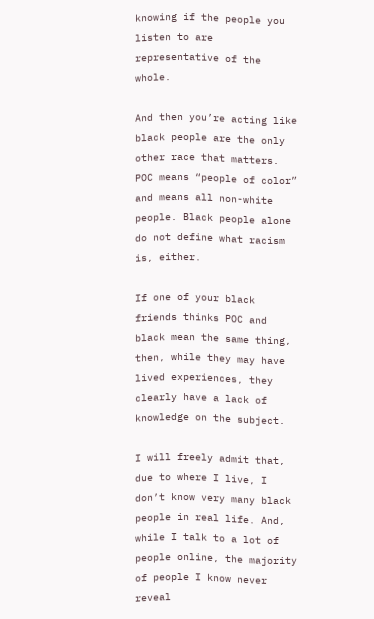knowing if the people you listen to are representative of the whole.

And then you’re acting like black people are the only other race that matters. POC means “people of color” and means all non-white people. Black people alone do not define what racism is, either.

If one of your black friends thinks POC and black mean the same thing, then, while they may have lived experiences, they clearly have a lack of knowledge on the subject.

I will freely admit that, due to where I live, I don’t know very many black people in real life. And, while I talk to a lot of people online, the majority of people I know never reveal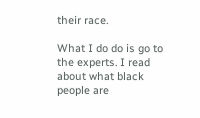their race.

What I do do is go to the experts. I read about what black people are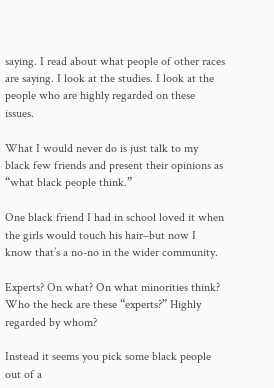saying. I read about what people of other races are saying. I look at the studies. I look at the people who are highly regarded on these issues.

What I would never do is just talk to my black few friends and present their opinions as “what black people think.”

One black friend I had in school loved it when the girls would touch his hair–but now I know that’s a no-no in the wider community.

Experts? On what? On what minorities think? Who the heck are these “experts?” Highly regarded by whom?

Instead it seems you pick some black people out of a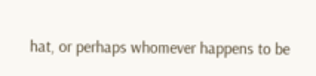hat, or perhaps whomever happens to be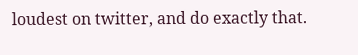loudest on twitter, and do exactly that.